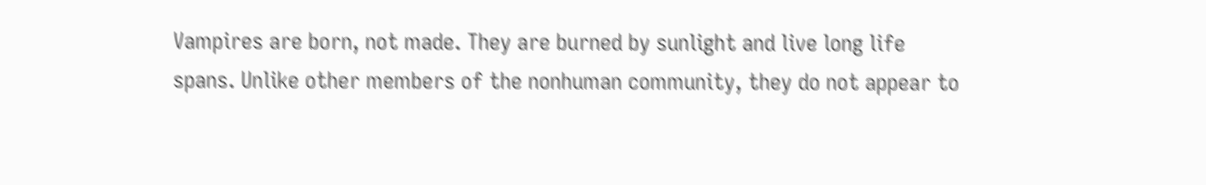Vampires are born, not made. They are burned by sunlight and live long life spans. Unlike other members of the nonhuman community, they do not appear to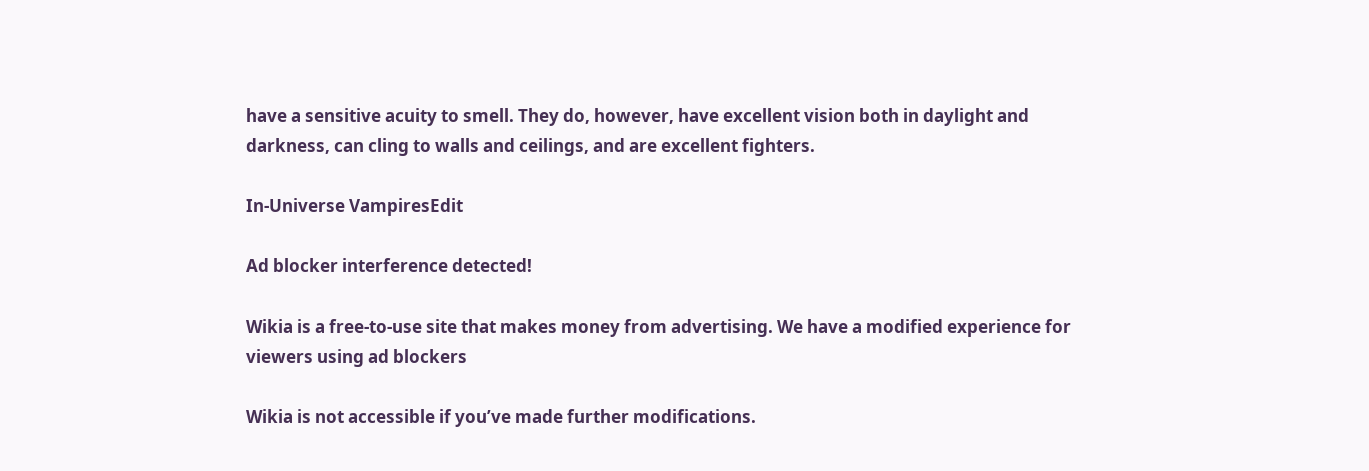have a sensitive acuity to smell. They do, however, have excellent vision both in daylight and darkness, can cling to walls and ceilings, and are excellent fighters.

In-Universe VampiresEdit

Ad blocker interference detected!

Wikia is a free-to-use site that makes money from advertising. We have a modified experience for viewers using ad blockers

Wikia is not accessible if you’ve made further modifications.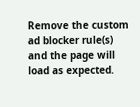Remove the custom ad blocker rule(s) and the page will load as expected.